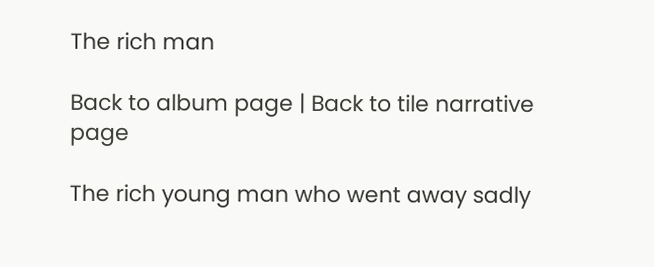The rich man

Back to album page | Back to tile narrative page

The rich young man who went away sadly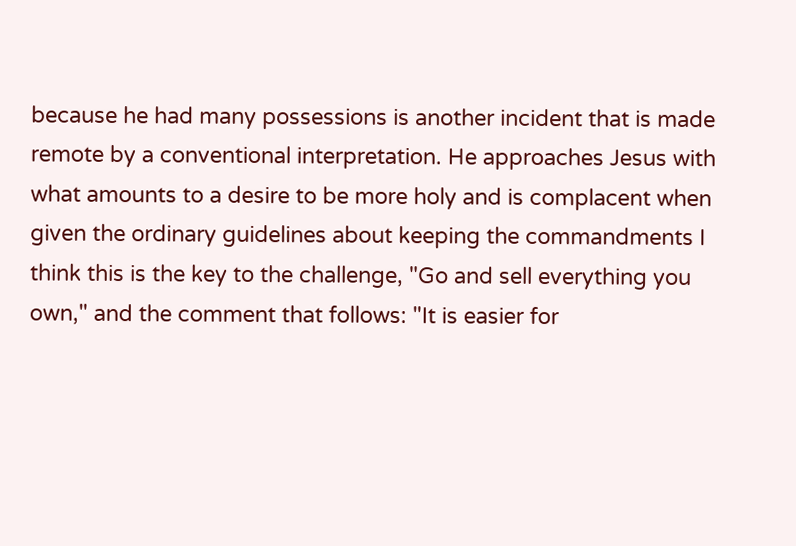because he had many possessions is another incident that is made remote by a conventional interpretation. He approaches Jesus with what amounts to a desire to be more holy and is complacent when given the ordinary guidelines about keeping the commandments I think this is the key to the challenge, "Go and sell everything you own," and the comment that follows: "It is easier for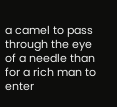a camel to pass through the eye of a needle than for a rich man to enter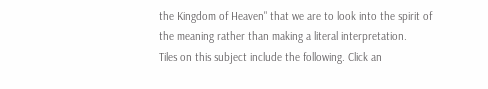the Kingdom of Heaven" that we are to look into the spirit of the meaning rather than making a literal interpretation.
Tiles on this subject include the following. Click an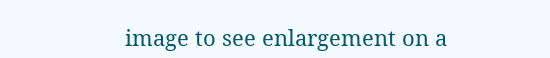image to see enlargement on a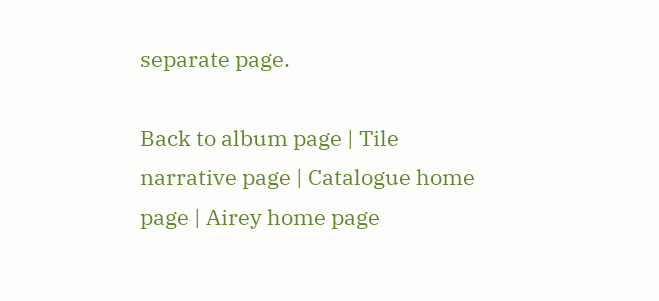separate page.

Back to album page | Tile narrative page | Catalogue home page | Airey home page